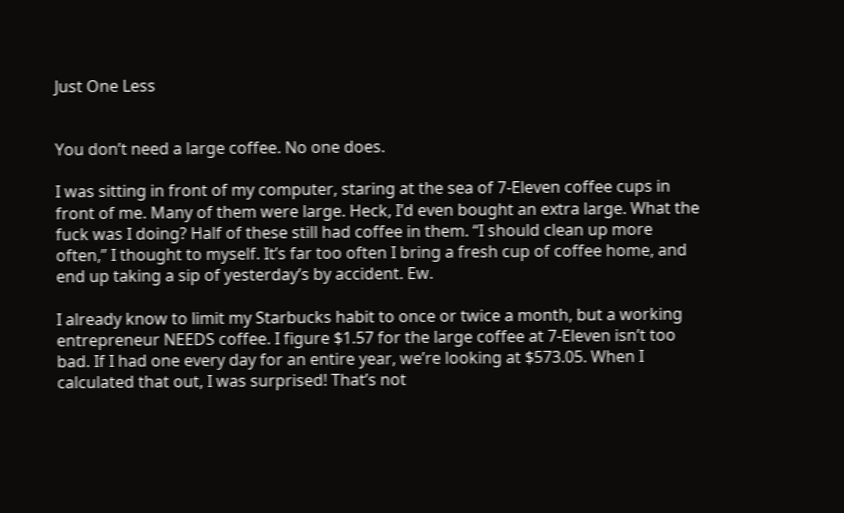Just One Less


You don’t need a large coffee. No one does.

I was sitting in front of my computer, staring at the sea of 7-Eleven coffee cups in front of me. Many of them were large. Heck, I’d even bought an extra large. What the fuck was I doing? Half of these still had coffee in them. “I should clean up more often,” I thought to myself. It’s far too often I bring a fresh cup of coffee home, and end up taking a sip of yesterday’s by accident. Ew.

I already know to limit my Starbucks habit to once or twice a month, but a working entrepreneur NEEDS coffee. I figure $1.57 for the large coffee at 7-Eleven isn’t too bad. If I had one every day for an entire year, we’re looking at $573.05. When I calculated that out, I was surprised! That’s not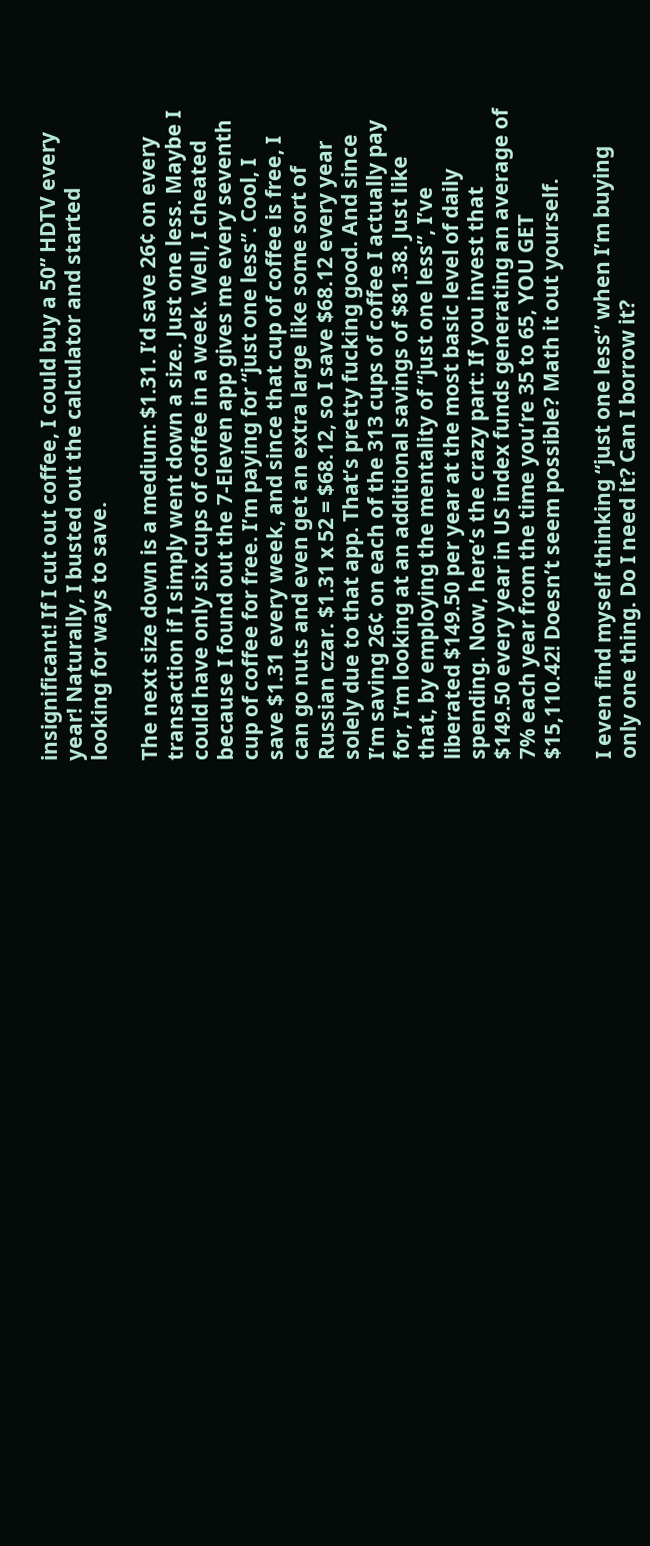insignificant! If I cut out coffee, I could buy a 50” HDTV every year! Naturally, I busted out the calculator and started looking for ways to save.

The next size down is a medium: $1.31. I’d save 26¢ on every transaction if I simply went down a size. Just one less. Maybe I could have only six cups of coffee in a week. Well, I cheated because I found out the 7-Eleven app gives me every seventh cup of coffee for free. I’m paying for “just one less”. Cool, I save $1.31 every week, and since that cup of coffee is free, I can go nuts and even get an extra large like some sort of Russian czar. $1.31 x 52 = $68.12, so I save $68.12 every year solely due to that app. That’s pretty fucking good. And since I’m saving 26¢ on each of the 313 cups of coffee I actually pay for, I’m looking at an additional savings of $81.38. Just like that, by employing the mentality of “just one less”, I’ve liberated $149.50 per year at the most basic level of daily spending. Now, here’s the crazy part: If you invest that $149.50 every year in US index funds generating an average of 7% each year from the time you’re 35 to 65, YOU GET $15,110.42! Doesn’t seem possible? Math it out yourself.

I even find myself thinking “just one less” when I’m buying only one thing. Do I need it? Can I borrow it?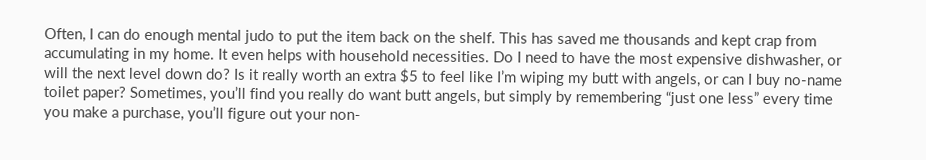Often, I can do enough mental judo to put the item back on the shelf. This has saved me thousands and kept crap from accumulating in my home. It even helps with household necessities. Do I need to have the most expensive dishwasher, or will the next level down do? Is it really worth an extra $5 to feel like I’m wiping my butt with angels, or can I buy no-name toilet paper? Sometimes, you’ll find you really do want butt angels, but simply by remembering “just one less” every time you make a purchase, you’ll figure out your non-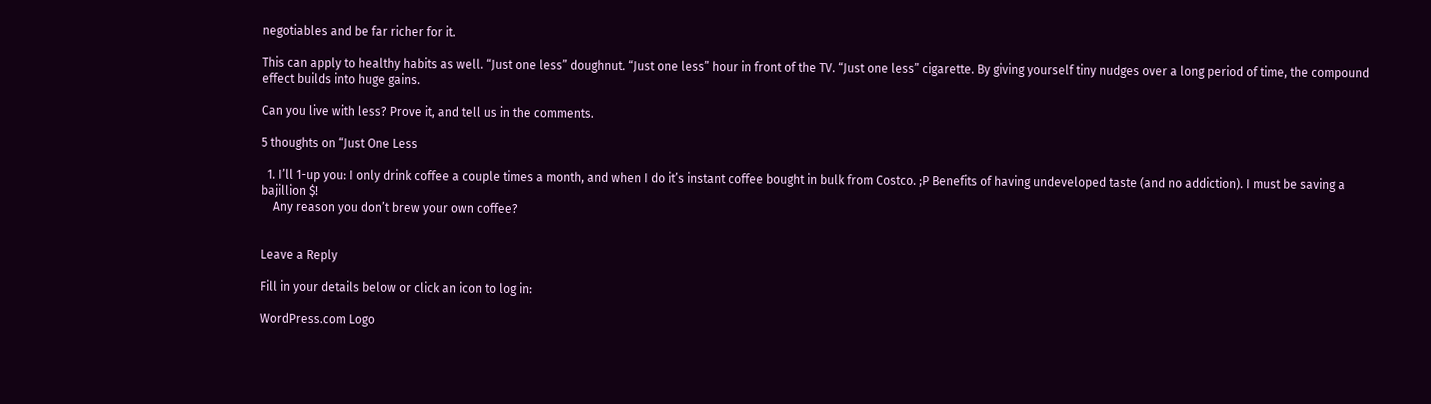negotiables and be far richer for it.

This can apply to healthy habits as well. “Just one less” doughnut. “Just one less” hour in front of the TV. “Just one less” cigarette. By giving yourself tiny nudges over a long period of time, the compound effect builds into huge gains.

Can you live with less? Prove it, and tell us in the comments.

5 thoughts on “Just One Less

  1. I’ll 1-up you: I only drink coffee a couple times a month, and when I do it’s instant coffee bought in bulk from Costco. ;P Benefits of having undeveloped taste (and no addiction). I must be saving a bajillion $!
    Any reason you don’t brew your own coffee?


Leave a Reply

Fill in your details below or click an icon to log in:

WordPress.com Logo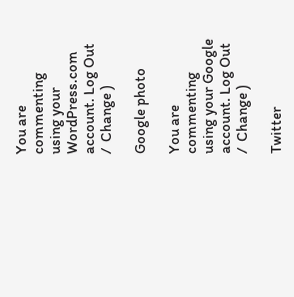You are commenting using your WordPress.com account. Log Out /  Change )

Google photo

You are commenting using your Google account. Log Out /  Change )

Twitter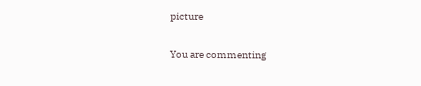picture

You are commenting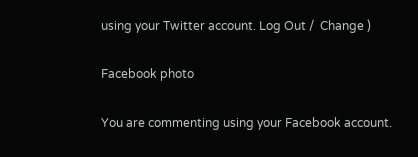using your Twitter account. Log Out /  Change )

Facebook photo

You are commenting using your Facebook account.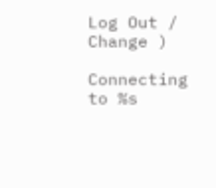Log Out /  Change )

Connecting to %s